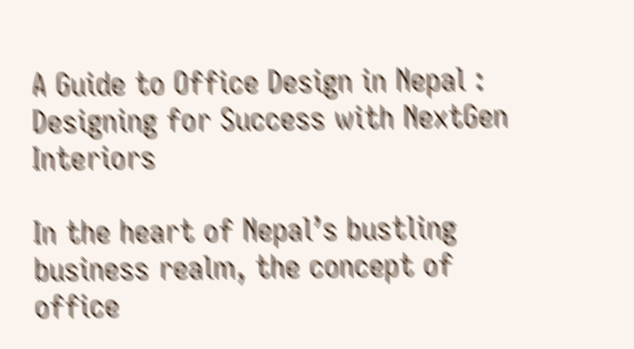A Guide to Office Design in Nepal : Designing for Success with NextGen Interiors

In the heart of Nepal’s bustling business realm, the concept of office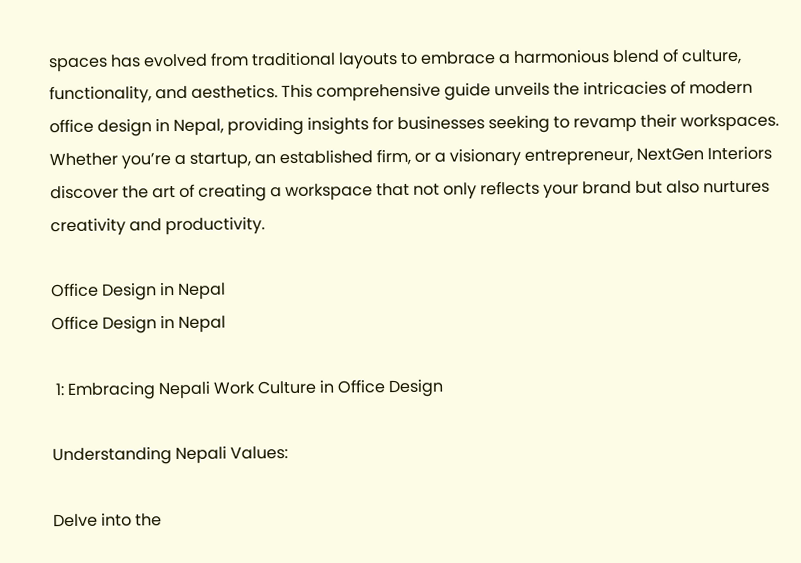spaces has evolved from traditional layouts to embrace a harmonious blend of culture, functionality, and aesthetics. This comprehensive guide unveils the intricacies of modern office design in Nepal, providing insights for businesses seeking to revamp their workspaces. Whether you’re a startup, an established firm, or a visionary entrepreneur, NextGen Interiors discover the art of creating a workspace that not only reflects your brand but also nurtures creativity and productivity.

Office Design in Nepal
Office Design in Nepal

 1: Embracing Nepali Work Culture in Office Design

Understanding Nepali Values:

Delve into the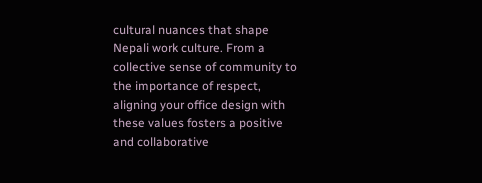cultural nuances that shape Nepali work culture. From a collective sense of community to the importance of respect, aligning your office design with these values fosters a positive and collaborative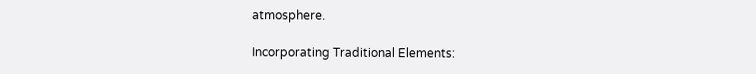atmosphere.

Incorporating Traditional Elements: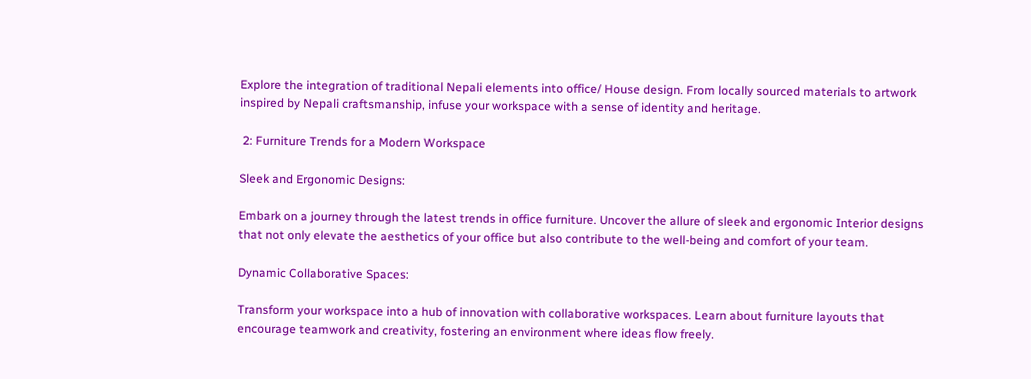Explore the integration of traditional Nepali elements into office/ House design. From locally sourced materials to artwork inspired by Nepali craftsmanship, infuse your workspace with a sense of identity and heritage.

 2: Furniture Trends for a Modern Workspace

Sleek and Ergonomic Designs:

Embark on a journey through the latest trends in office furniture. Uncover the allure of sleek and ergonomic Interior designs that not only elevate the aesthetics of your office but also contribute to the well-being and comfort of your team.

Dynamic Collaborative Spaces:

Transform your workspace into a hub of innovation with collaborative workspaces. Learn about furniture layouts that encourage teamwork and creativity, fostering an environment where ideas flow freely.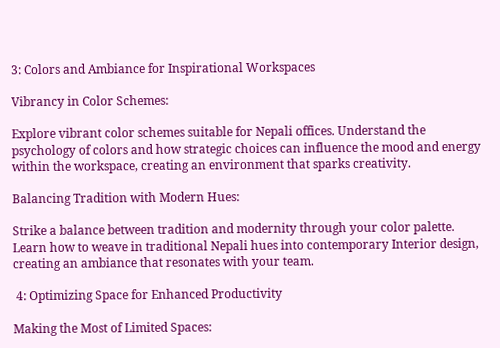3: Colors and Ambiance for Inspirational Workspaces

Vibrancy in Color Schemes:

Explore vibrant color schemes suitable for Nepali offices. Understand the psychology of colors and how strategic choices can influence the mood and energy within the workspace, creating an environment that sparks creativity.

Balancing Tradition with Modern Hues:

Strike a balance between tradition and modernity through your color palette. Learn how to weave in traditional Nepali hues into contemporary Interior design, creating an ambiance that resonates with your team.

 4: Optimizing Space for Enhanced Productivity

Making the Most of Limited Spaces: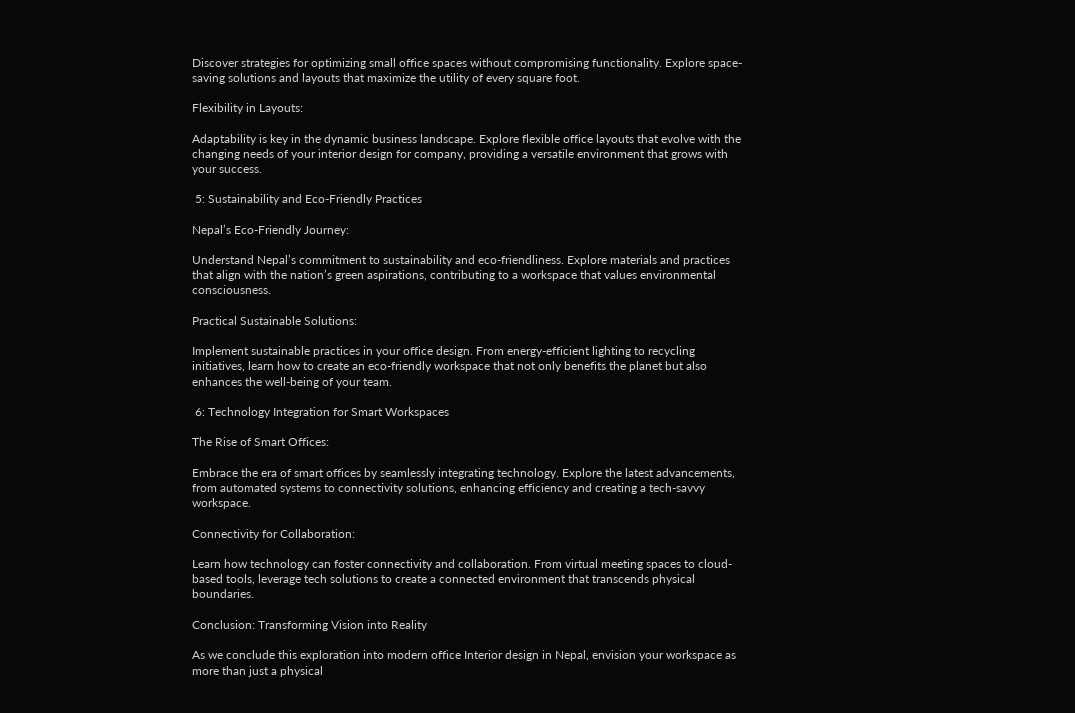Discover strategies for optimizing small office spaces without compromising functionality. Explore space-saving solutions and layouts that maximize the utility of every square foot.

Flexibility in Layouts:

Adaptability is key in the dynamic business landscape. Explore flexible office layouts that evolve with the changing needs of your interior design for company, providing a versatile environment that grows with your success.

 5: Sustainability and Eco-Friendly Practices

Nepal’s Eco-Friendly Journey:

Understand Nepal’s commitment to sustainability and eco-friendliness. Explore materials and practices that align with the nation’s green aspirations, contributing to a workspace that values environmental consciousness.

Practical Sustainable Solutions:

Implement sustainable practices in your office design. From energy-efficient lighting to recycling initiatives, learn how to create an eco-friendly workspace that not only benefits the planet but also enhances the well-being of your team.

 6: Technology Integration for Smart Workspaces

The Rise of Smart Offices:

Embrace the era of smart offices by seamlessly integrating technology. Explore the latest advancements, from automated systems to connectivity solutions, enhancing efficiency and creating a tech-savvy workspace.

Connectivity for Collaboration:

Learn how technology can foster connectivity and collaboration. From virtual meeting spaces to cloud-based tools, leverage tech solutions to create a connected environment that transcends physical boundaries.

Conclusion: Transforming Vision into Reality

As we conclude this exploration into modern office Interior design in Nepal, envision your workspace as more than just a physical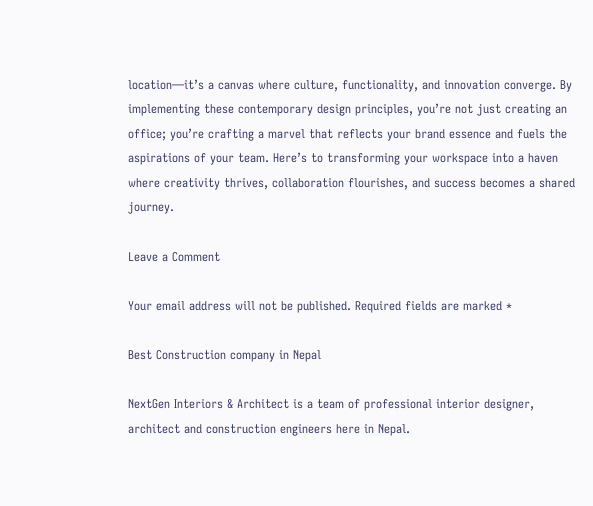location—it’s a canvas where culture, functionality, and innovation converge. By implementing these contemporary design principles, you’re not just creating an office; you’re crafting a marvel that reflects your brand essence and fuels the aspirations of your team. Here’s to transforming your workspace into a haven where creativity thrives, collaboration flourishes, and success becomes a shared journey.

Leave a Comment

Your email address will not be published. Required fields are marked *

Best Construction company in Nepal

NextGen Interiors & Architect is a team of professional interior designer, architect and construction engineers here in Nepal.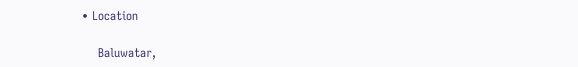• Location

    Baluwatar,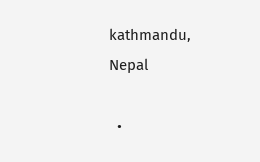kathmandu, Nepal

  •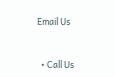Email Us


  • Call Us